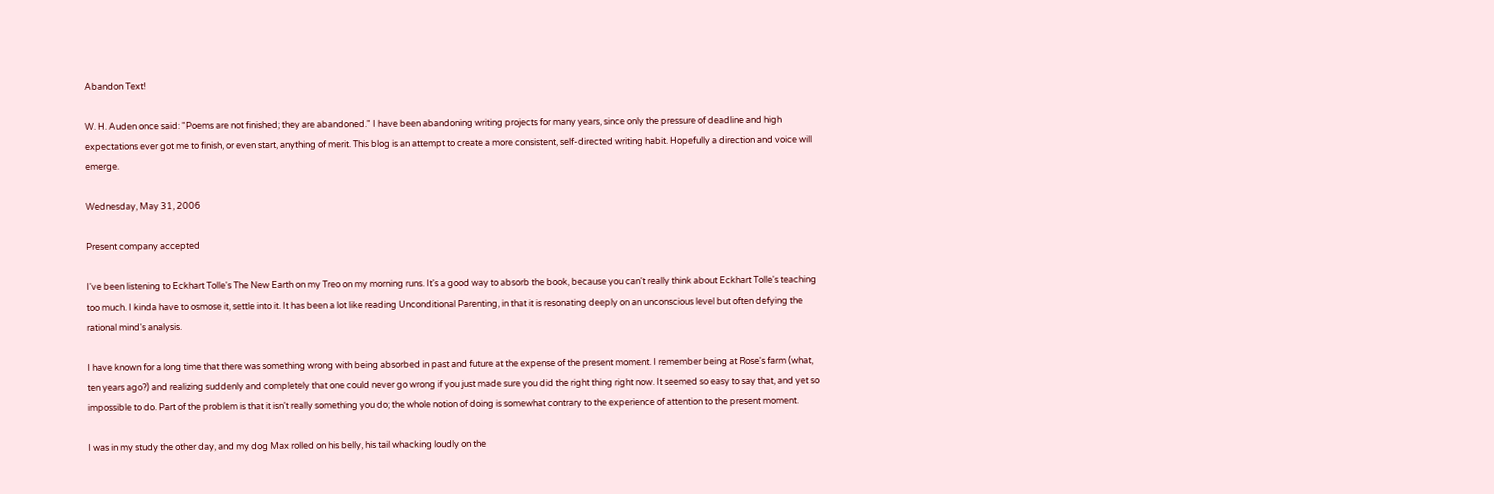Abandon Text!

W. H. Auden once said: "Poems are not finished; they are abandoned." I have been abandoning writing projects for many years, since only the pressure of deadline and high expectations ever got me to finish, or even start, anything of merit. This blog is an attempt to create a more consistent, self-directed writing habit. Hopefully a direction and voice will emerge.

Wednesday, May 31, 2006

Present company accepted

I've been listening to Eckhart Tolle's The New Earth on my Treo on my morning runs. It's a good way to absorb the book, because you can't really think about Eckhart Tolle's teaching too much. I kinda have to osmose it, settle into it. It has been a lot like reading Unconditional Parenting, in that it is resonating deeply on an unconscious level but often defying the rational mind's analysis.

I have known for a long time that there was something wrong with being absorbed in past and future at the expense of the present moment. I remember being at Rose's farm (what, ten years ago?) and realizing suddenly and completely that one could never go wrong if you just made sure you did the right thing right now. It seemed so easy to say that, and yet so impossible to do. Part of the problem is that it isn't really something you do; the whole notion of doing is somewhat contrary to the experience of attention to the present moment.

I was in my study the other day, and my dog Max rolled on his belly, his tail whacking loudly on the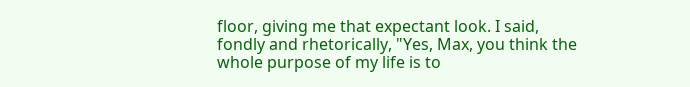floor, giving me that expectant look. I said, fondly and rhetorically, "Yes, Max, you think the whole purpose of my life is to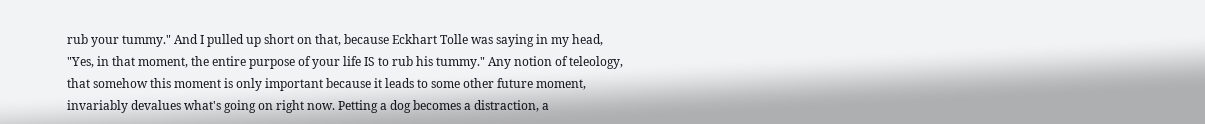rub your tummy." And I pulled up short on that, because Eckhart Tolle was saying in my head, "Yes, in that moment, the entire purpose of your life IS to rub his tummy." Any notion of teleology, that somehow this moment is only important because it leads to some other future moment, invariably devalues what's going on right now. Petting a dog becomes a distraction, a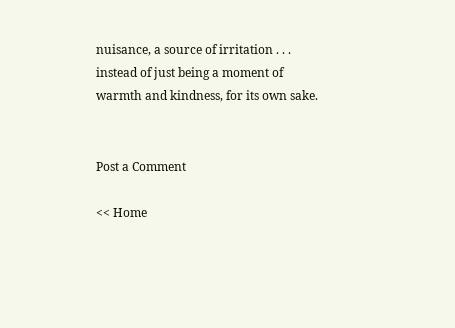nuisance, a source of irritation . . . instead of just being a moment of warmth and kindness, for its own sake.


Post a Comment

<< Home